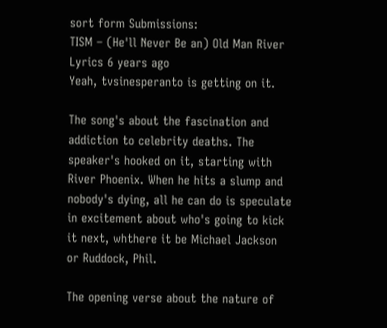sort form Submissions:
TISM – (He'll Never Be an) Old Man River Lyrics 6 years ago
Yeah, tvsinesperanto is getting on it.

The song's about the fascination and addiction to celebrity deaths. The speaker's hooked on it, starting with River Phoenix. When he hits a slump and nobody's dying, all he can do is speculate in excitement about who's going to kick it next, whthere it be Michael Jackson or Ruddock, Phil.

The opening verse about the nature of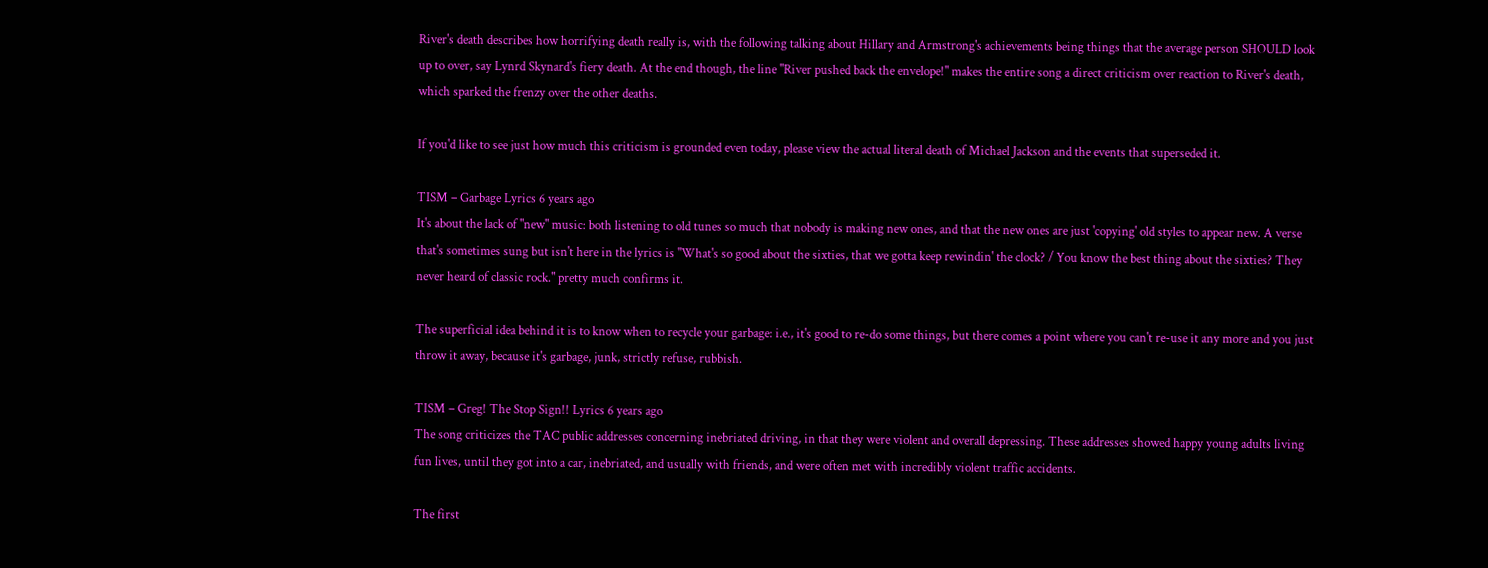River's death describes how horrifying death really is, with the following talking about Hillary and Armstrong's achievements being things that the average person SHOULD look up to over, say Lynrd Skynard's fiery death. At the end though, the line "River pushed back the envelope!" makes the entire song a direct criticism over reaction to River's death, which sparked the frenzy over the other deaths.

If you'd like to see just how much this criticism is grounded even today, please view the actual literal death of Michael Jackson and the events that superseded it.

TISM – Garbage Lyrics 6 years ago
It's about the lack of "new" music: both listening to old tunes so much that nobody is making new ones, and that the new ones are just 'copying' old styles to appear new. A verse that's sometimes sung but isn't here in the lyrics is "What's so good about the sixties, that we gotta keep rewindin' the clock? / You know the best thing about the sixties? They never heard of classic rock." pretty much confirms it.

The superficial idea behind it is to know when to recycle your garbage: i.e., it's good to re-do some things, but there comes a point where you can't re-use it any more and you just throw it away, because it's garbage, junk, strictly refuse, rubbish.

TISM – Greg! The Stop Sign!! Lyrics 6 years ago
The song criticizes the TAC public addresses concerning inebriated driving, in that they were violent and overall depressing. These addresses showed happy young adults living fun lives, until they got into a car, inebriated, and usually with friends, and were often met with incredibly violent traffic accidents.

The first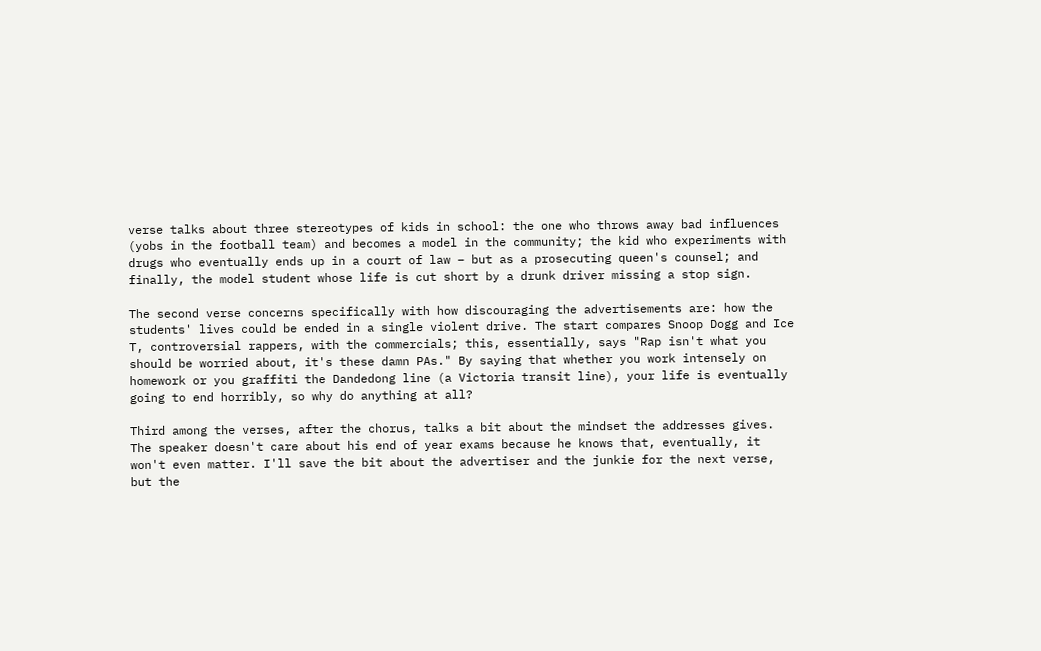verse talks about three stereotypes of kids in school: the one who throws away bad influences (yobs in the football team) and becomes a model in the community; the kid who experiments with drugs who eventually ends up in a court of law – but as a prosecuting queen's counsel; and finally, the model student whose life is cut short by a drunk driver missing a stop sign.

The second verse concerns specifically with how discouraging the advertisements are: how the students' lives could be ended in a single violent drive. The start compares Snoop Dogg and Ice T, controversial rappers, with the commercials; this, essentially, says "Rap isn't what you should be worried about, it's these damn PAs." By saying that whether you work intensely on homework or you graffiti the Dandedong line (a Victoria transit line), your life is eventually going to end horribly, so why do anything at all?

Third among the verses, after the chorus, talks a bit about the mindset the addresses gives. The speaker doesn't care about his end of year exams because he knows that, eventually, it won't even matter. I'll save the bit about the advertiser and the junkie for the next verse, but the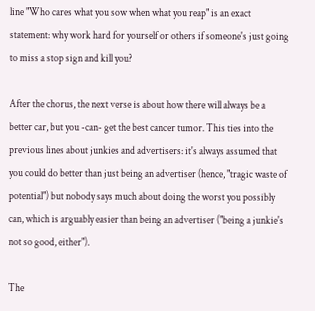line "Who cares what you sow when what you reap" is an exact statement: why work hard for yourself or others if someone's just going to miss a stop sign and kill you?

After the chorus, the next verse is about how there will always be a better car, but you -can- get the best cancer tumor. This ties into the previous lines about junkies and advertisers: it's always assumed that you could do better than just being an advertiser (hence, "tragic waste of potential") but nobody says much about doing the worst you possibly can, which is arguably easier than being an advertiser ("being a junkie's not so good, either").

The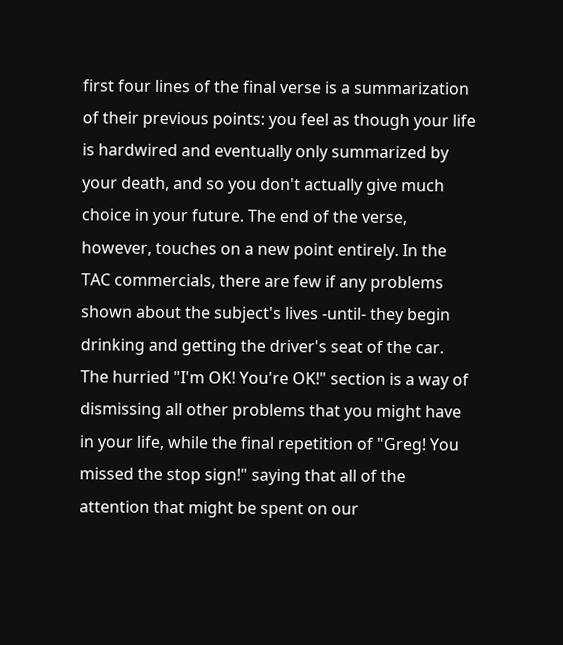first four lines of the final verse is a summarization of their previous points: you feel as though your life is hardwired and eventually only summarized by your death, and so you don't actually give much choice in your future. The end of the verse, however, touches on a new point entirely. In the TAC commercials, there are few if any problems shown about the subject's lives -until- they begin drinking and getting the driver's seat of the car. The hurried "I'm OK! You're OK!" section is a way of dismissing all other problems that you might have in your life, while the final repetition of "Greg! You missed the stop sign!" saying that all of the attention that might be spent on our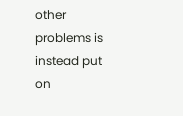other problems is instead put on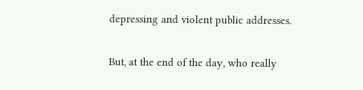depressing and violent public addresses.

But, at the end of the day, who really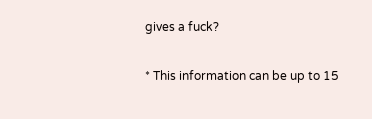gives a fuck?

* This information can be up to 15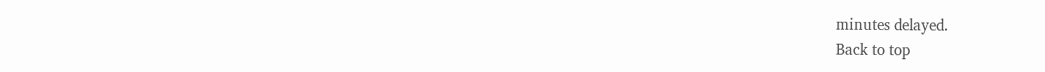minutes delayed.
Back to top